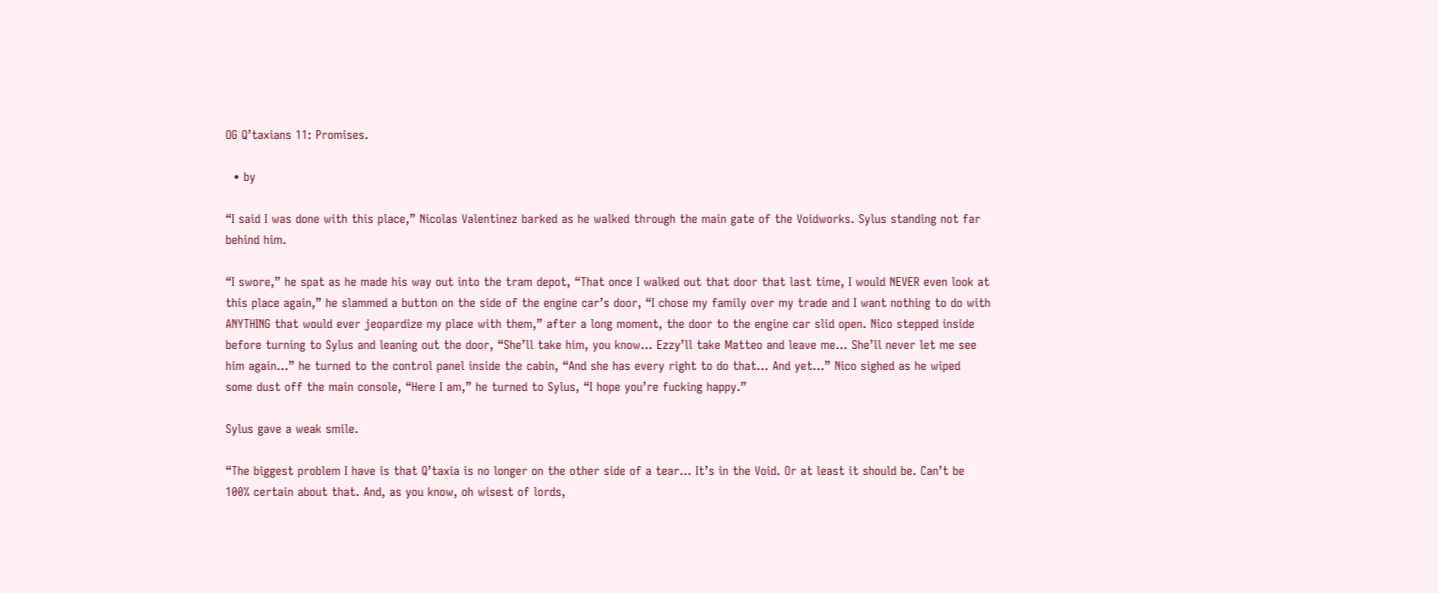OG Q’taxians 11: Promises.

  • by

“I said I was done with this place,” Nicolas Valentinez barked as he walked through the main gate of the Voidworks. Sylus standing not far behind him.

“I swore,” he spat as he made his way out into the tram depot, “That once I walked out that door that last time, I would NEVER even look at this place again,” he slammed a button on the side of the engine car’s door, “I chose my family over my trade and I want nothing to do with ANYTHING that would ever jeopardize my place with them,” after a long moment, the door to the engine car slid open. Nico stepped inside before turning to Sylus and leaning out the door, “She’ll take him, you know… Ezzy’ll take Matteo and leave me… She’ll never let me see him again…” he turned to the control panel inside the cabin, “And she has every right to do that… And yet…” Nico sighed as he wiped some dust off the main console, “Here I am,” he turned to Sylus, “I hope you’re fucking happy.”

Sylus gave a weak smile.

“The biggest problem I have is that Q’taxia is no longer on the other side of a tear… It’s in the Void. Or at least it should be. Can’t be 100% certain about that. And, as you know, oh wisest of lords,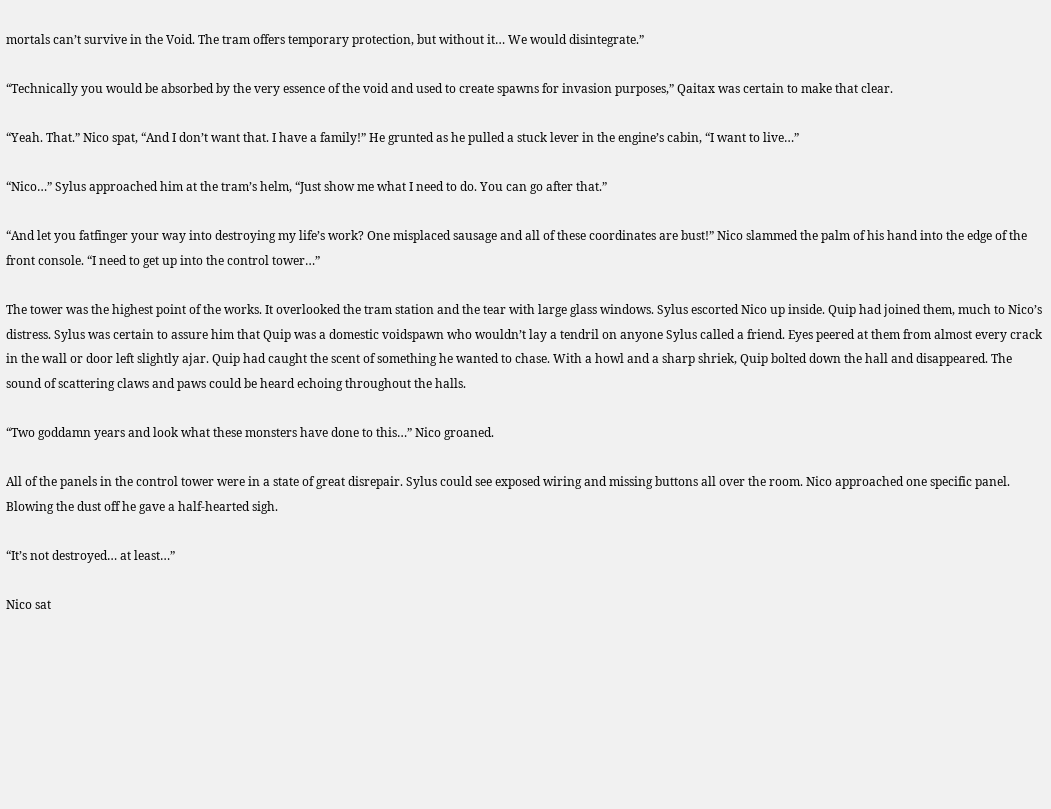mortals can’t survive in the Void. The tram offers temporary protection, but without it… We would disintegrate.”

“Technically you would be absorbed by the very essence of the void and used to create spawns for invasion purposes,” Qaitax was certain to make that clear.

“Yeah. That.” Nico spat, “And I don’t want that. I have a family!” He grunted as he pulled a stuck lever in the engine’s cabin, “I want to live…”

“Nico…” Sylus approached him at the tram’s helm, “Just show me what I need to do. You can go after that.”

“And let you fatfinger your way into destroying my life’s work? One misplaced sausage and all of these coordinates are bust!” Nico slammed the palm of his hand into the edge of the front console. “I need to get up into the control tower…”

The tower was the highest point of the works. It overlooked the tram station and the tear with large glass windows. Sylus escorted Nico up inside. Quip had joined them, much to Nico’s distress. Sylus was certain to assure him that Quip was a domestic voidspawn who wouldn’t lay a tendril on anyone Sylus called a friend. Eyes peered at them from almost every crack in the wall or door left slightly ajar. Quip had caught the scent of something he wanted to chase. With a howl and a sharp shriek, Quip bolted down the hall and disappeared. The sound of scattering claws and paws could be heard echoing throughout the halls.

“Two goddamn years and look what these monsters have done to this…” Nico groaned.

All of the panels in the control tower were in a state of great disrepair. Sylus could see exposed wiring and missing buttons all over the room. Nico approached one specific panel. Blowing the dust off he gave a half-hearted sigh.

“It’s not destroyed… at least…”

Nico sat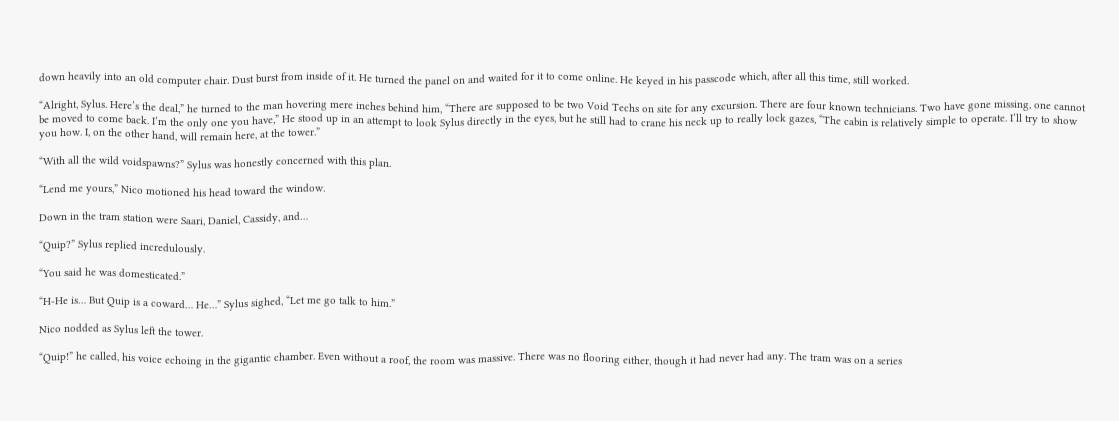down heavily into an old computer chair. Dust burst from inside of it. He turned the panel on and waited for it to come online. He keyed in his passcode which, after all this time, still worked.

“Alright, Sylus. Here’s the deal,” he turned to the man hovering mere inches behind him, “There are supposed to be two Void Techs on site for any excursion. There are four known technicians. Two have gone missing, one cannot be moved to come back. I’m the only one you have,” He stood up in an attempt to look Sylus directly in the eyes, but he still had to crane his neck up to really lock gazes, “The cabin is relatively simple to operate. I’ll try to show you how. I, on the other hand, will remain here, at the tower.”

“With all the wild voidspawns?” Sylus was honestly concerned with this plan.

“Lend me yours,” Nico motioned his head toward the window.

Down in the tram station were Saari, Daniel, Cassidy, and…

“Quip?” Sylus replied incredulously.

“You said he was domesticated.”

“H-He is… But Quip is a coward… He…” Sylus sighed, “Let me go talk to him.”

Nico nodded as Sylus left the tower.

“Quip!” he called, his voice echoing in the gigantic chamber. Even without a roof, the room was massive. There was no flooring either, though it had never had any. The tram was on a series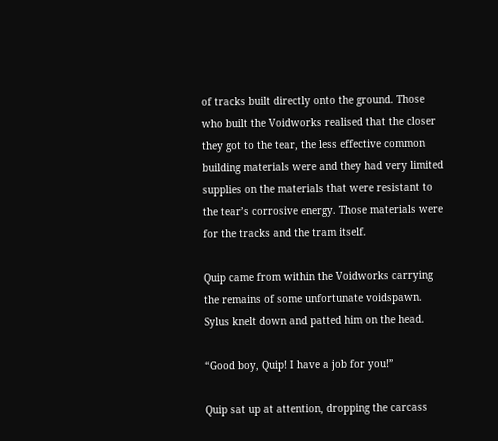of tracks built directly onto the ground. Those who built the Voidworks realised that the closer they got to the tear, the less effective common building materials were and they had very limited supplies on the materials that were resistant to the tear’s corrosive energy. Those materials were for the tracks and the tram itself.

Quip came from within the Voidworks carrying the remains of some unfortunate voidspawn. Sylus knelt down and patted him on the head.

“Good boy, Quip! I have a job for you!”

Quip sat up at attention, dropping the carcass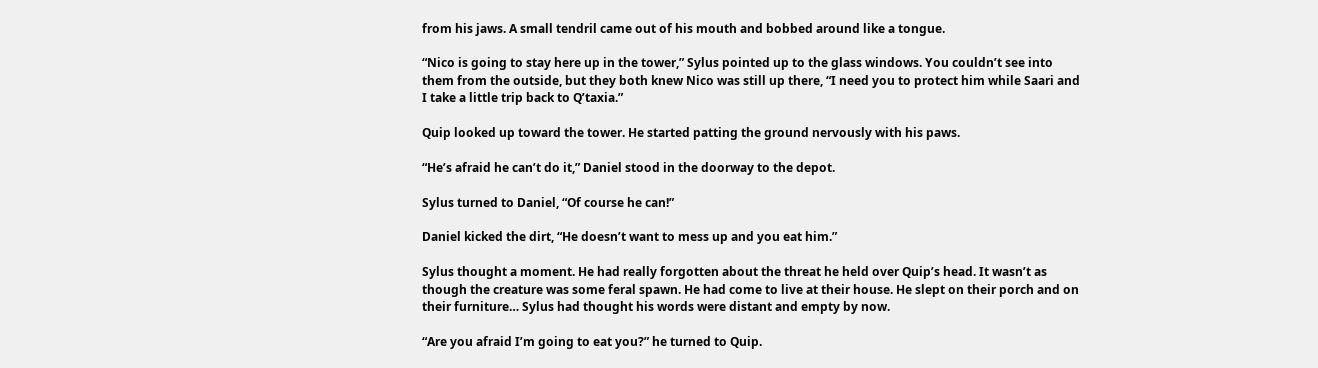from his jaws. A small tendril came out of his mouth and bobbed around like a tongue.

“Nico is going to stay here up in the tower,” Sylus pointed up to the glass windows. You couldn’t see into them from the outside, but they both knew Nico was still up there, “I need you to protect him while Saari and I take a little trip back to Q’taxia.”

Quip looked up toward the tower. He started patting the ground nervously with his paws.

“He’s afraid he can’t do it,” Daniel stood in the doorway to the depot.

Sylus turned to Daniel, “Of course he can!”

Daniel kicked the dirt, “He doesn’t want to mess up and you eat him.”

Sylus thought a moment. He had really forgotten about the threat he held over Quip’s head. It wasn’t as though the creature was some feral spawn. He had come to live at their house. He slept on their porch and on their furniture… Sylus had thought his words were distant and empty by now.

“Are you afraid I’m going to eat you?” he turned to Quip.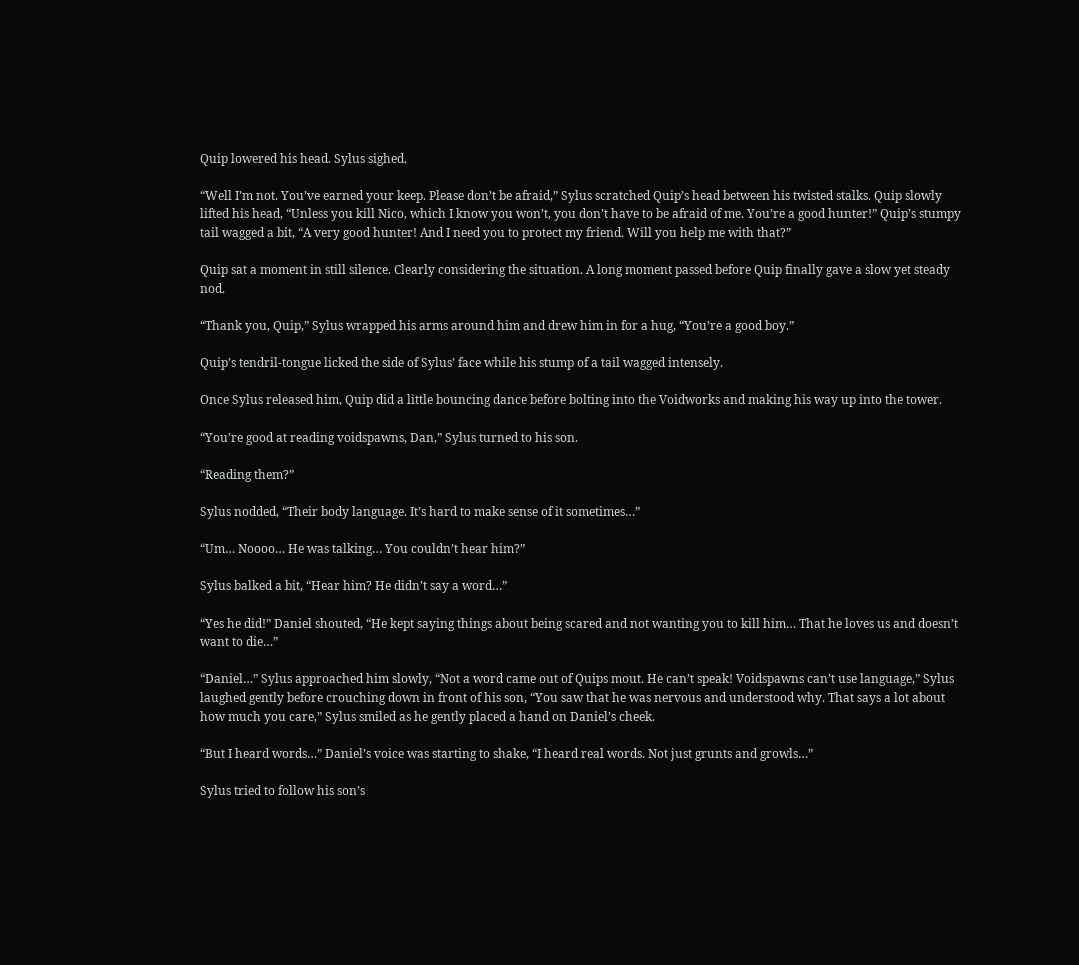Quip lowered his head. Sylus sighed.

“Well I’m not. You’ve earned your keep. Please don’t be afraid,” Sylus scratched Quip’s head between his twisted stalks. Quip slowly lifted his head, “Unless you kill Nico, which I know you won’t, you don’t have to be afraid of me. You’re a good hunter!” Quip’s stumpy tail wagged a bit, “A very good hunter! And I need you to protect my friend. Will you help me with that?”

Quip sat a moment in still silence. Clearly considering the situation. A long moment passed before Quip finally gave a slow yet steady nod.

“Thank you, Quip,” Sylus wrapped his arms around him and drew him in for a hug, “You’re a good boy.”

Quip’s tendril-tongue licked the side of Sylus’ face while his stump of a tail wagged intensely.

Once Sylus released him, Quip did a little bouncing dance before bolting into the Voidworks and making his way up into the tower.

“You’re good at reading voidspawns, Dan,” Sylus turned to his son.

“Reading them?”

Sylus nodded, “Their body language. It’s hard to make sense of it sometimes…”

“Um… Noooo… He was talking… You couldn’t hear him?”

Sylus balked a bit, “Hear him? He didn’t say a word…”

“Yes he did!” Daniel shouted, “He kept saying things about being scared and not wanting you to kill him… That he loves us and doesn’t want to die…”

“Daniel…” Sylus approached him slowly, “Not a word came out of Quips mout. He can’t speak! Voidspawns can’t use language,” Sylus laughed gently before crouching down in front of his son, “You saw that he was nervous and understood why. That says a lot about how much you care,” Sylus smiled as he gently placed a hand on Daniel’s cheek.

“But I heard words…” Daniel’s voice was starting to shake, “I heard real words. Not just grunts and growls…”

Sylus tried to follow his son’s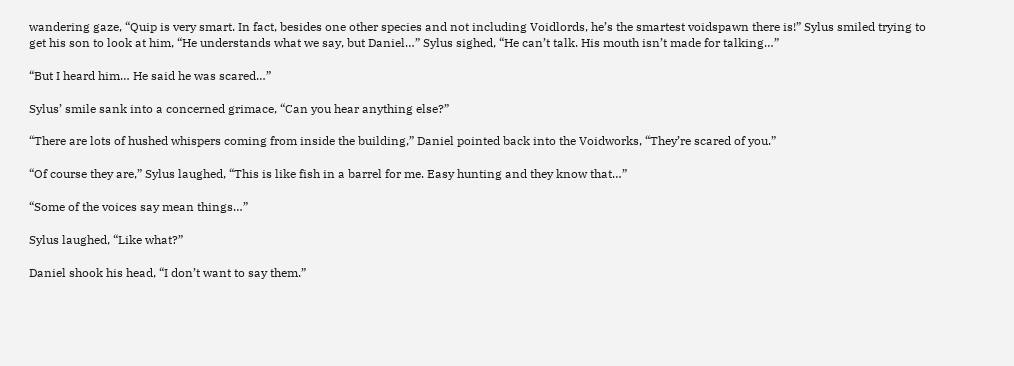wandering gaze, “Quip is very smart. In fact, besides one other species and not including Voidlords, he’s the smartest voidspawn there is!” Sylus smiled trying to get his son to look at him, “He understands what we say, but Daniel…” Sylus sighed, “He can’t talk. His mouth isn’t made for talking…”

“But I heard him… He said he was scared…”

Sylus’ smile sank into a concerned grimace, “Can you hear anything else?”

“There are lots of hushed whispers coming from inside the building,” Daniel pointed back into the Voidworks, “They’re scared of you.”

“Of course they are,” Sylus laughed, “This is like fish in a barrel for me. Easy hunting and they know that…”

“Some of the voices say mean things…”

Sylus laughed, “Like what?”

Daniel shook his head, “I don’t want to say them.”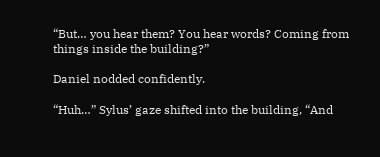“But… you hear them? You hear words? Coming from things inside the building?”

Daniel nodded confidently.

“Huh…” Sylus’ gaze shifted into the building, “And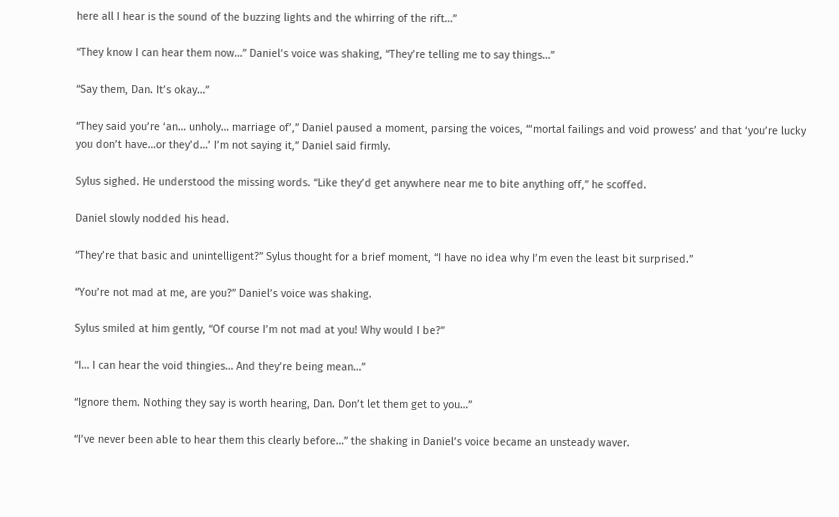here all I hear is the sound of the buzzing lights and the whirring of the rift…”

“They know I can hear them now…” Daniel’s voice was shaking, “They’re telling me to say things…”

“Say them, Dan. It’s okay…”

“They said you’re ‘an… unholy… marriage of’,” Daniel paused a moment, parsing the voices, “‘mortal failings and void prowess’ and that ‘you’re lucky you don’t have…or they’d…’ I’m not saying it,” Daniel said firmly.

Sylus sighed. He understood the missing words. “Like they’d get anywhere near me to bite anything off,” he scoffed.

Daniel slowly nodded his head.

“They’re that basic and unintelligent?” Sylus thought for a brief moment, “I have no idea why I’m even the least bit surprised.”

“You’re not mad at me, are you?” Daniel’s voice was shaking.

Sylus smiled at him gently, “Of course I’m not mad at you! Why would I be?”

“I… I can hear the void thingies… And they’re being mean…”

“Ignore them. Nothing they say is worth hearing, Dan. Don’t let them get to you…”

“I’ve never been able to hear them this clearly before…” the shaking in Daniel’s voice became an unsteady waver.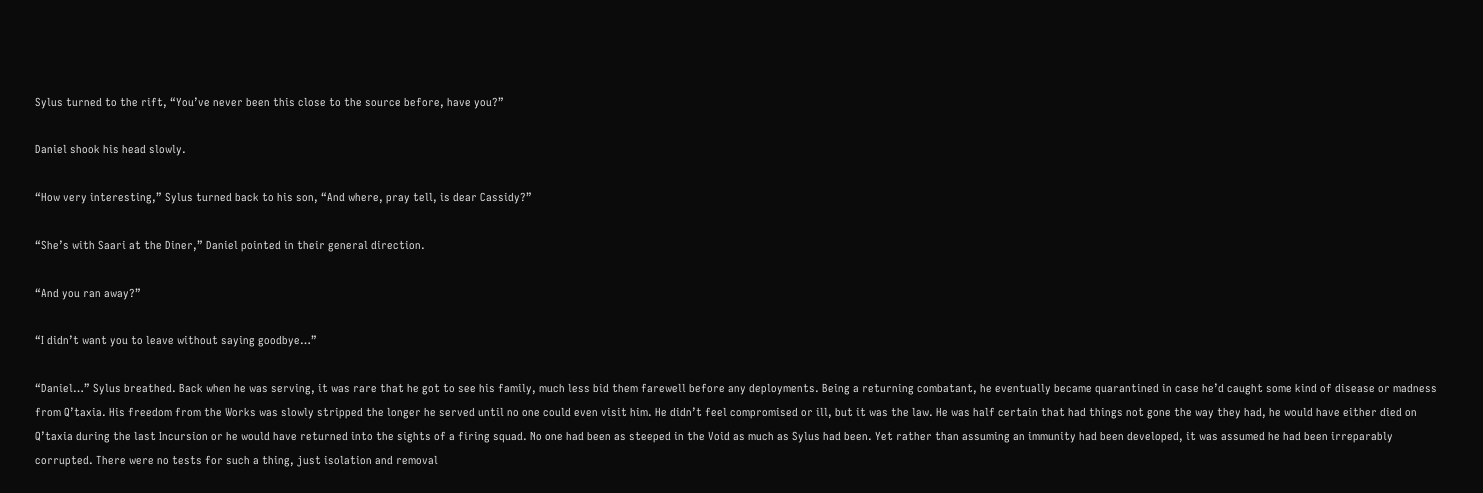Sylus turned to the rift, “You’ve never been this close to the source before, have you?”

Daniel shook his head slowly.

“How very interesting,” Sylus turned back to his son, “And where, pray tell, is dear Cassidy?”

“She’s with Saari at the Diner,” Daniel pointed in their general direction.

“And you ran away?”

“I didn’t want you to leave without saying goodbye…”

“Daniel…” Sylus breathed. Back when he was serving, it was rare that he got to see his family, much less bid them farewell before any deployments. Being a returning combatant, he eventually became quarantined in case he’d caught some kind of disease or madness from Q’taxia. His freedom from the Works was slowly stripped the longer he served until no one could even visit him. He didn’t feel compromised or ill, but it was the law. He was half certain that had things not gone the way they had, he would have either died on Q’taxia during the last Incursion or he would have returned into the sights of a firing squad. No one had been as steeped in the Void as much as Sylus had been. Yet rather than assuming an immunity had been developed, it was assumed he had been irreparably corrupted. There were no tests for such a thing, just isolation and removal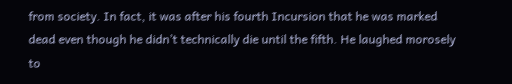from society. In fact, it was after his fourth Incursion that he was marked dead even though he didn’t technically die until the fifth. He laughed morosely to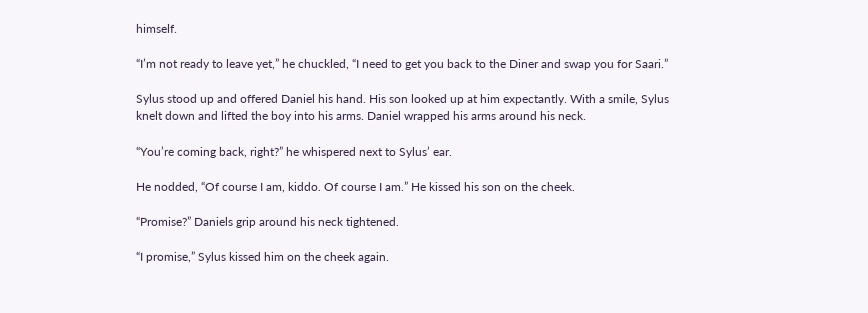himself.

“I’m not ready to leave yet,” he chuckled, “I need to get you back to the Diner and swap you for Saari.”

Sylus stood up and offered Daniel his hand. His son looked up at him expectantly. With a smile, Sylus knelt down and lifted the boy into his arms. Daniel wrapped his arms around his neck.

“You’re coming back, right?” he whispered next to Sylus’ ear.

He nodded, “Of course I am, kiddo. Of course I am.” He kissed his son on the cheek.

“Promise?” Daniels grip around his neck tightened.

“I promise,” Sylus kissed him on the cheek again.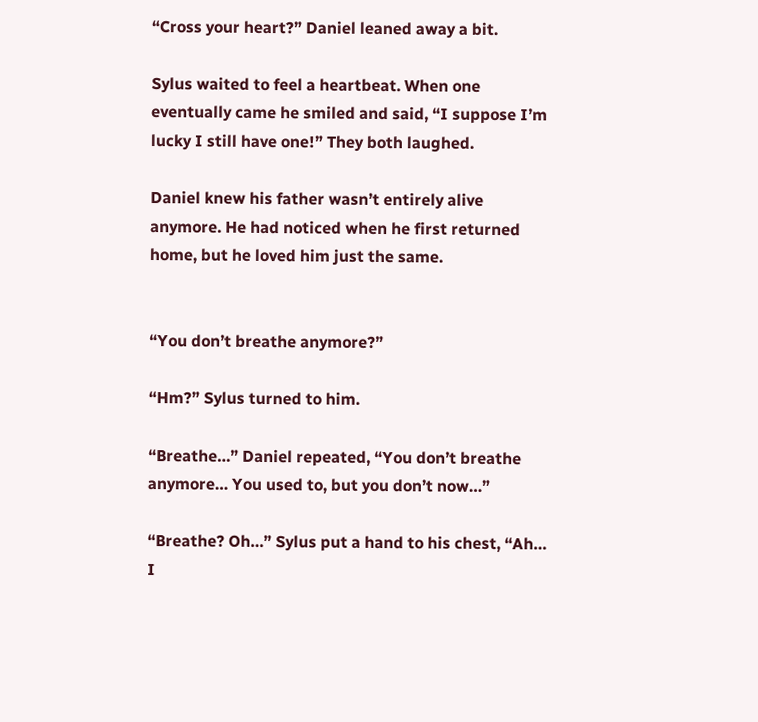“Cross your heart?” Daniel leaned away a bit.

Sylus waited to feel a heartbeat. When one eventually came he smiled and said, “I suppose I’m lucky I still have one!” They both laughed.

Daniel knew his father wasn’t entirely alive anymore. He had noticed when he first returned home, but he loved him just the same.


“You don’t breathe anymore?”

“Hm?” Sylus turned to him.

“Breathe…” Daniel repeated, “You don’t breathe anymore… You used to, but you don’t now…”

“Breathe? Oh…” Sylus put a hand to his chest, “Ah… I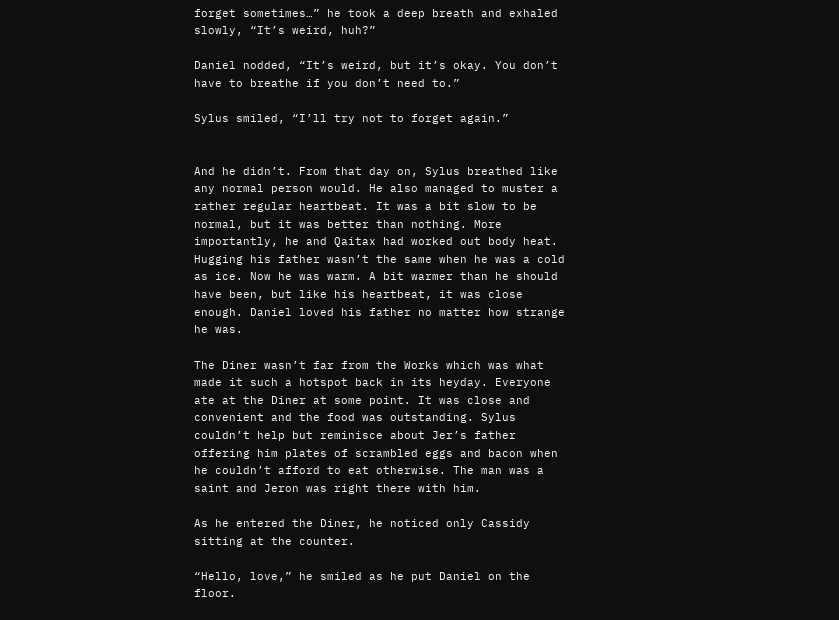forget sometimes…” he took a deep breath and exhaled slowly, “It’s weird, huh?”

Daniel nodded, “It’s weird, but it’s okay. You don’t have to breathe if you don’t need to.”

Sylus smiled, “I’ll try not to forget again.”


And he didn’t. From that day on, Sylus breathed like any normal person would. He also managed to muster a rather regular heartbeat. It was a bit slow to be normal, but it was better than nothing. More importantly, he and Qaitax had worked out body heat. Hugging his father wasn’t the same when he was a cold as ice. Now he was warm. A bit warmer than he should have been, but like his heartbeat, it was close enough. Daniel loved his father no matter how strange he was.

The Diner wasn’t far from the Works which was what made it such a hotspot back in its heyday. Everyone ate at the Diner at some point. It was close and convenient and the food was outstanding. Sylus couldn’t help but reminisce about Jer’s father offering him plates of scrambled eggs and bacon when he couldn’t afford to eat otherwise. The man was a saint and Jeron was right there with him.

As he entered the Diner, he noticed only Cassidy sitting at the counter.

“Hello, love,” he smiled as he put Daniel on the floor.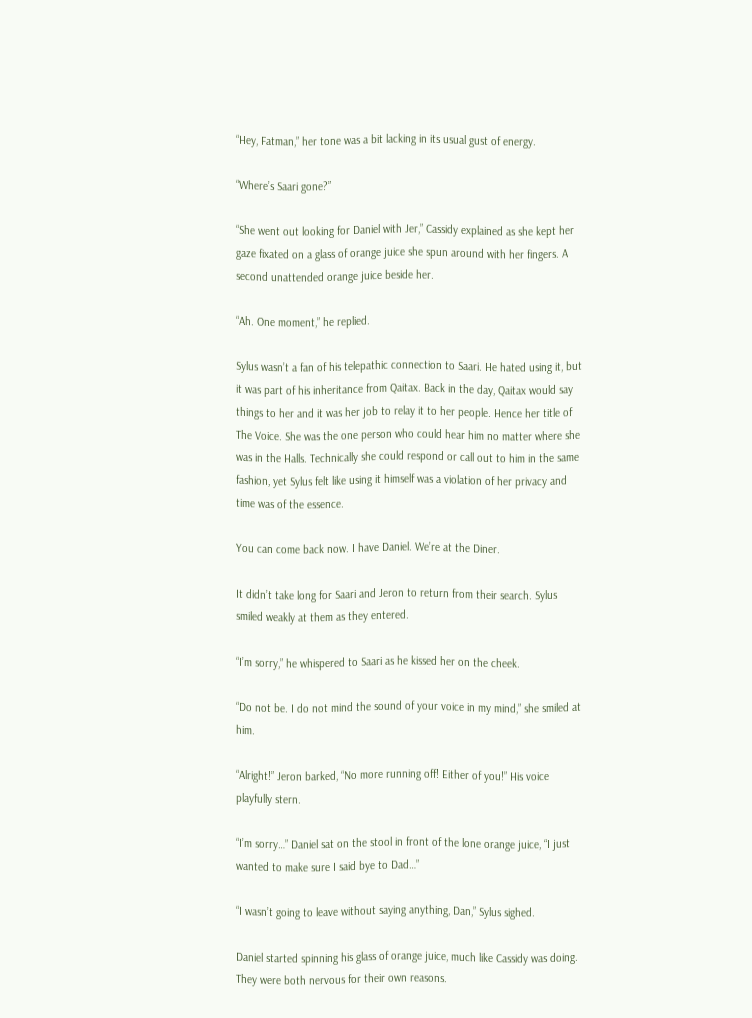“Hey, Fatman,” her tone was a bit lacking in its usual gust of energy.

“Where’s Saari gone?”

“She went out looking for Daniel with Jer,” Cassidy explained as she kept her gaze fixated on a glass of orange juice she spun around with her fingers. A second unattended orange juice beside her.

“Ah. One moment,” he replied.

Sylus wasn’t a fan of his telepathic connection to Saari. He hated using it, but it was part of his inheritance from Qaitax. Back in the day, Qaitax would say things to her and it was her job to relay it to her people. Hence her title of The Voice. She was the one person who could hear him no matter where she was in the Halls. Technically she could respond or call out to him in the same fashion, yet Sylus felt like using it himself was a violation of her privacy and time was of the essence.

You can come back now. I have Daniel. We’re at the Diner.

It didn’t take long for Saari and Jeron to return from their search. Sylus smiled weakly at them as they entered.

“I’m sorry,” he whispered to Saari as he kissed her on the cheek.

“Do not be. I do not mind the sound of your voice in my mind,” she smiled at him.

“Alright!” Jeron barked, “No more running off! Either of you!” His voice playfully stern.

“I’m sorry…” Daniel sat on the stool in front of the lone orange juice, “I just wanted to make sure I said bye to Dad…”

“I wasn’t going to leave without saying anything, Dan,” Sylus sighed.

Daniel started spinning his glass of orange juice, much like Cassidy was doing. They were both nervous for their own reasons.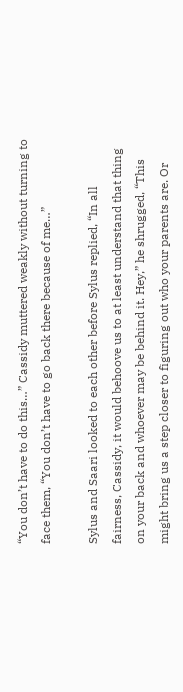“You don’t have to do this…” Cassidy muttered weakly without turning to face them, “You don’t have to go back there because of me…”

Sylus and Saari looked to each other before Sylus replied, “In all fairness, Cassidy, it would behoove us to at least understand that thing on your back and whoever may be behind it. Hey,” he shrugged, “This might bring us a step closer to figuring out who your parents are. Or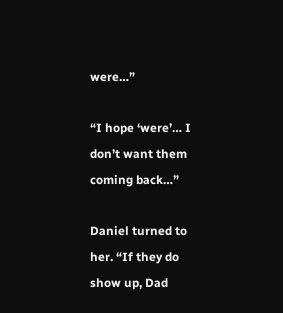were…”

“I hope ‘were’… I don’t want them coming back…”

Daniel turned to her. “If they do show up, Dad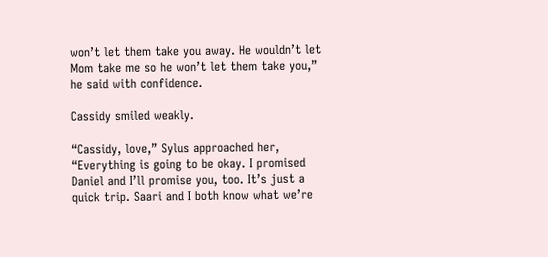won’t let them take you away. He wouldn’t let Mom take me so he won’t let them take you,” he said with confidence.

Cassidy smiled weakly.

“Cassidy, love,” Sylus approached her, “Everything is going to be okay. I promised Daniel and I’ll promise you, too. It’s just a quick trip. Saari and I both know what we’re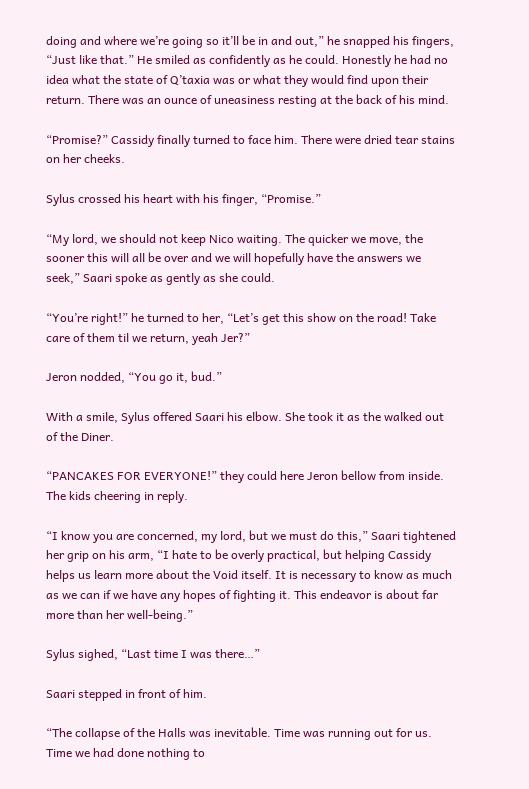doing and where we’re going so it’ll be in and out,” he snapped his fingers, “Just like that.” He smiled as confidently as he could. Honestly he had no idea what the state of Q’taxia was or what they would find upon their return. There was an ounce of uneasiness resting at the back of his mind.

“Promise?” Cassidy finally turned to face him. There were dried tear stains on her cheeks.

Sylus crossed his heart with his finger, “Promise.”

“My lord, we should not keep Nico waiting. The quicker we move, the sooner this will all be over and we will hopefully have the answers we seek,” Saari spoke as gently as she could.

“You’re right!” he turned to her, “Let’s get this show on the road! Take care of them til we return, yeah Jer?”

Jeron nodded, “You go it, bud.”

With a smile, Sylus offered Saari his elbow. She took it as the walked out of the Diner.

“PANCAKES FOR EVERYONE!” they could here Jeron bellow from inside. The kids cheering in reply.

“I know you are concerned, my lord, but we must do this,” Saari tightened her grip on his arm, “I hate to be overly practical, but helping Cassidy helps us learn more about the Void itself. It is necessary to know as much as we can if we have any hopes of fighting it. This endeavor is about far more than her well-being.”

Sylus sighed, “Last time I was there…”

Saari stepped in front of him.

“The collapse of the Halls was inevitable. Time was running out for us. Time we had done nothing to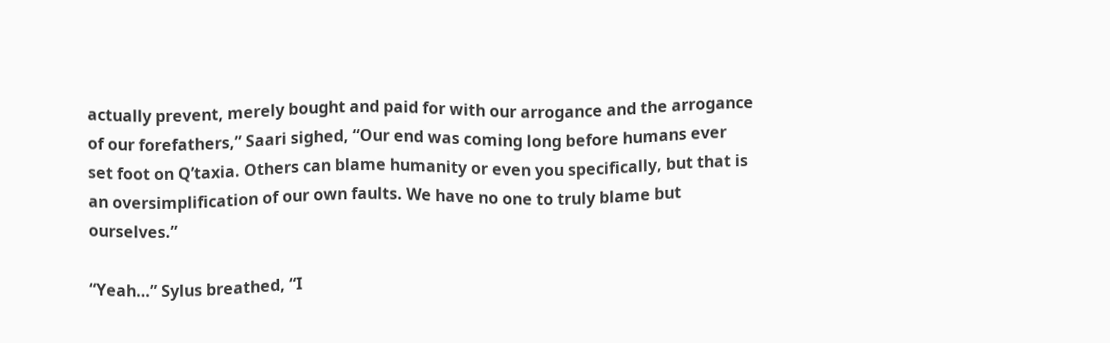actually prevent, merely bought and paid for with our arrogance and the arrogance of our forefathers,” Saari sighed, “Our end was coming long before humans ever set foot on Q’taxia. Others can blame humanity or even you specifically, but that is an oversimplification of our own faults. We have no one to truly blame but ourselves.”

“Yeah…” Sylus breathed, “I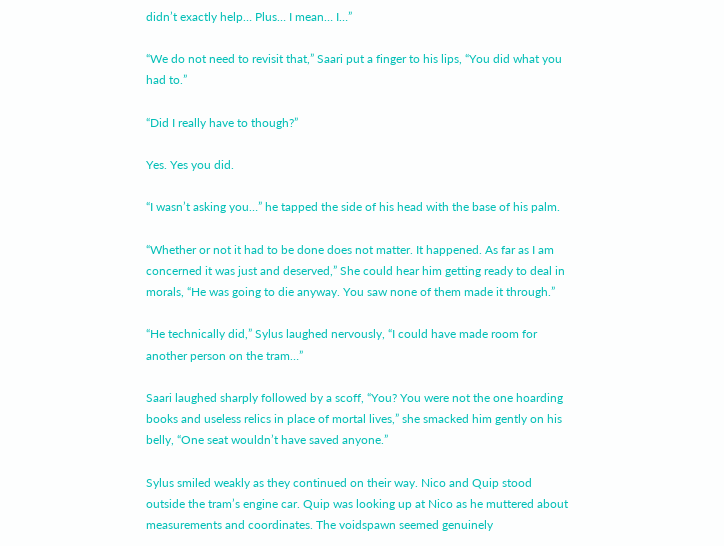didn’t exactly help… Plus… I mean… I…”

“We do not need to revisit that,” Saari put a finger to his lips, “You did what you had to.”

“Did I really have to though?”

Yes. Yes you did.

“I wasn’t asking you…” he tapped the side of his head with the base of his palm.

“Whether or not it had to be done does not matter. It happened. As far as I am concerned it was just and deserved,” She could hear him getting ready to deal in morals, “He was going to die anyway. You saw none of them made it through.”

“He technically did,” Sylus laughed nervously, “I could have made room for another person on the tram…”

Saari laughed sharply followed by a scoff, “You? You were not the one hoarding books and useless relics in place of mortal lives,” she smacked him gently on his belly, “One seat wouldn’t have saved anyone.”

Sylus smiled weakly as they continued on their way. Nico and Quip stood outside the tram’s engine car. Quip was looking up at Nico as he muttered about measurements and coordinates. The voidspawn seemed genuinely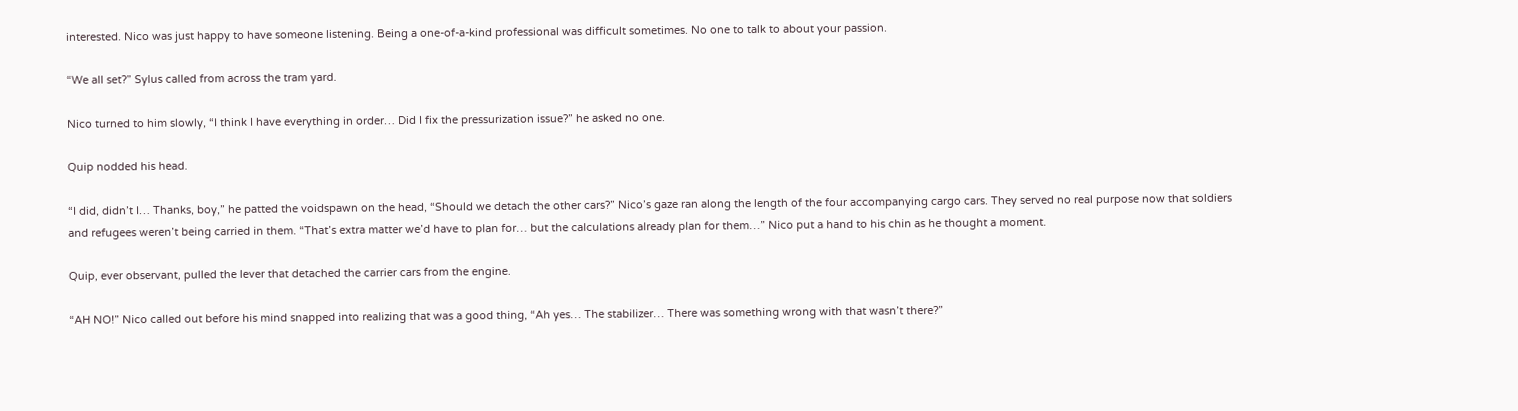interested. Nico was just happy to have someone listening. Being a one-of-a-kind professional was difficult sometimes. No one to talk to about your passion.

“We all set?” Sylus called from across the tram yard.

Nico turned to him slowly, “I think I have everything in order… Did I fix the pressurization issue?” he asked no one.

Quip nodded his head.

“I did, didn’t I… Thanks, boy,” he patted the voidspawn on the head, “Should we detach the other cars?” Nico’s gaze ran along the length of the four accompanying cargo cars. They served no real purpose now that soldiers and refugees weren’t being carried in them. “That’s extra matter we’d have to plan for… but the calculations already plan for them…” Nico put a hand to his chin as he thought a moment.

Quip, ever observant, pulled the lever that detached the carrier cars from the engine.

“AH NO!” Nico called out before his mind snapped into realizing that was a good thing, “Ah yes… The stabilizer… There was something wrong with that wasn’t there?”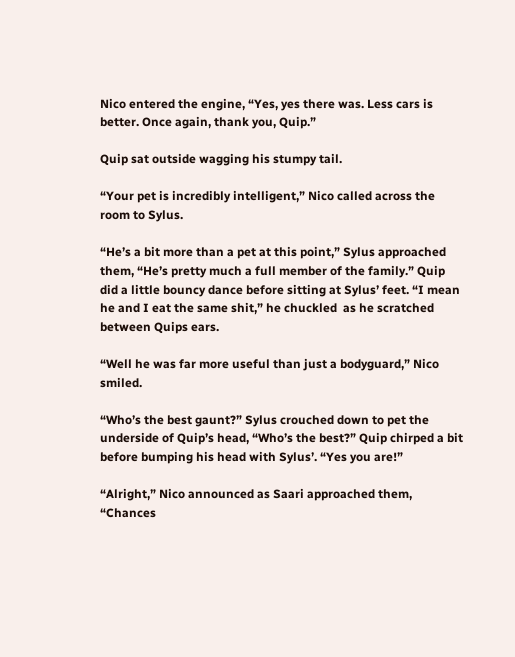Nico entered the engine, “Yes, yes there was. Less cars is better. Once again, thank you, Quip.”

Quip sat outside wagging his stumpy tail.

“Your pet is incredibly intelligent,” Nico called across the room to Sylus.

“He’s a bit more than a pet at this point,” Sylus approached them, “He’s pretty much a full member of the family.” Quip did a little bouncy dance before sitting at Sylus’ feet. “I mean he and I eat the same shit,” he chuckled  as he scratched between Quips ears.

“Well he was far more useful than just a bodyguard,” Nico smiled.

“Who’s the best gaunt?” Sylus crouched down to pet the underside of Quip’s head, “Who’s the best?” Quip chirped a bit before bumping his head with Sylus’. “Yes you are!”

“Alright,” Nico announced as Saari approached them, “Chances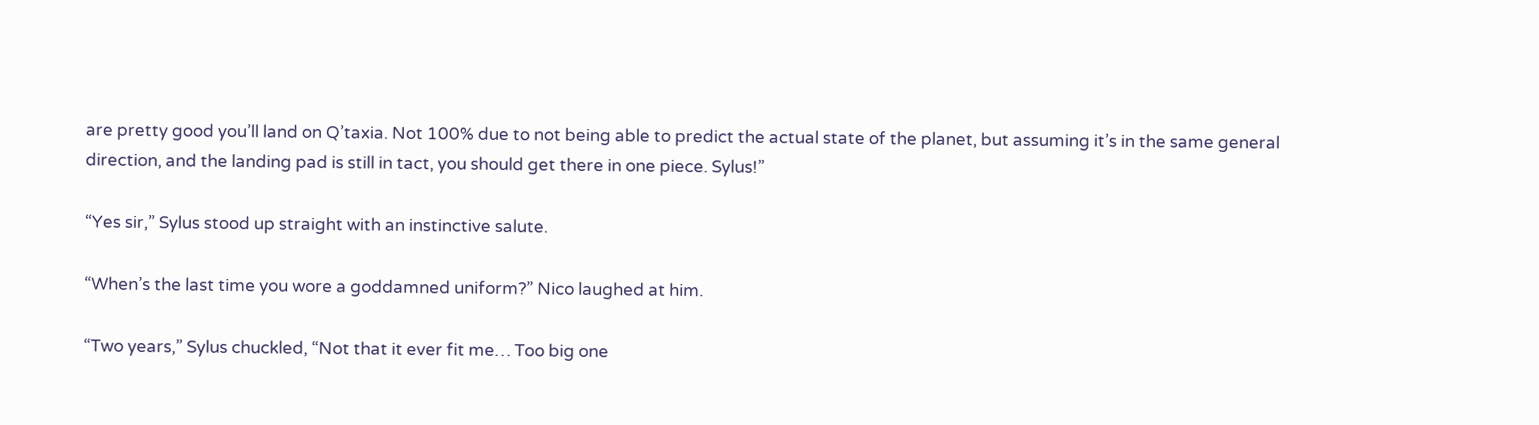are pretty good you’ll land on Q’taxia. Not 100% due to not being able to predict the actual state of the planet, but assuming it’s in the same general direction, and the landing pad is still in tact, you should get there in one piece. Sylus!”

“Yes sir,” Sylus stood up straight with an instinctive salute.

“When’s the last time you wore a goddamned uniform?” Nico laughed at him.

“Two years,” Sylus chuckled, “Not that it ever fit me… Too big one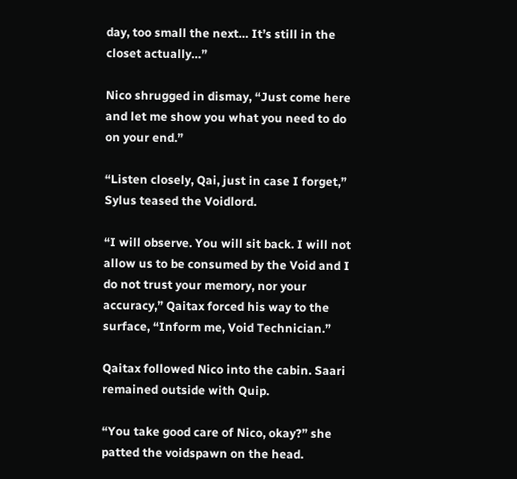day, too small the next… It’s still in the closet actually…”

Nico shrugged in dismay, “Just come here and let me show you what you need to do on your end.”

“Listen closely, Qai, just in case I forget,” Sylus teased the Voidlord.

“I will observe. You will sit back. I will not allow us to be consumed by the Void and I do not trust your memory, nor your accuracy,” Qaitax forced his way to the surface, “Inform me, Void Technician.”

Qaitax followed Nico into the cabin. Saari remained outside with Quip.

“You take good care of Nico, okay?” she patted the voidspawn on the head.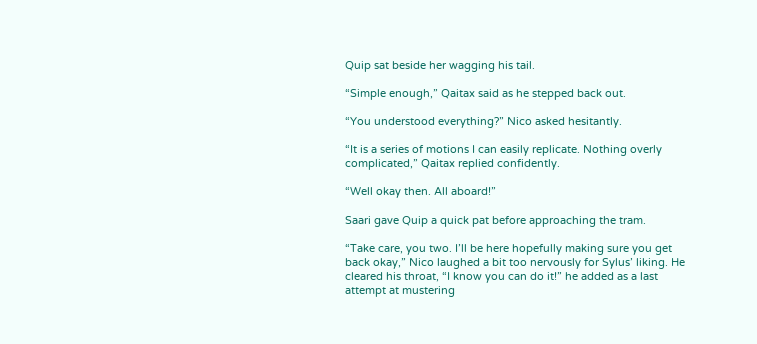Quip sat beside her wagging his tail.

“Simple enough,” Qaitax said as he stepped back out.

“You understood everything?” Nico asked hesitantly.

“It is a series of motions I can easily replicate. Nothing overly complicated,” Qaitax replied confidently.

“Well okay then. All aboard!”

Saari gave Quip a quick pat before approaching the tram.

“Take care, you two. I’ll be here hopefully making sure you get back okay,” Nico laughed a bit too nervously for Sylus’ liking. He cleared his throat, “I know you can do it!” he added as a last attempt at mustering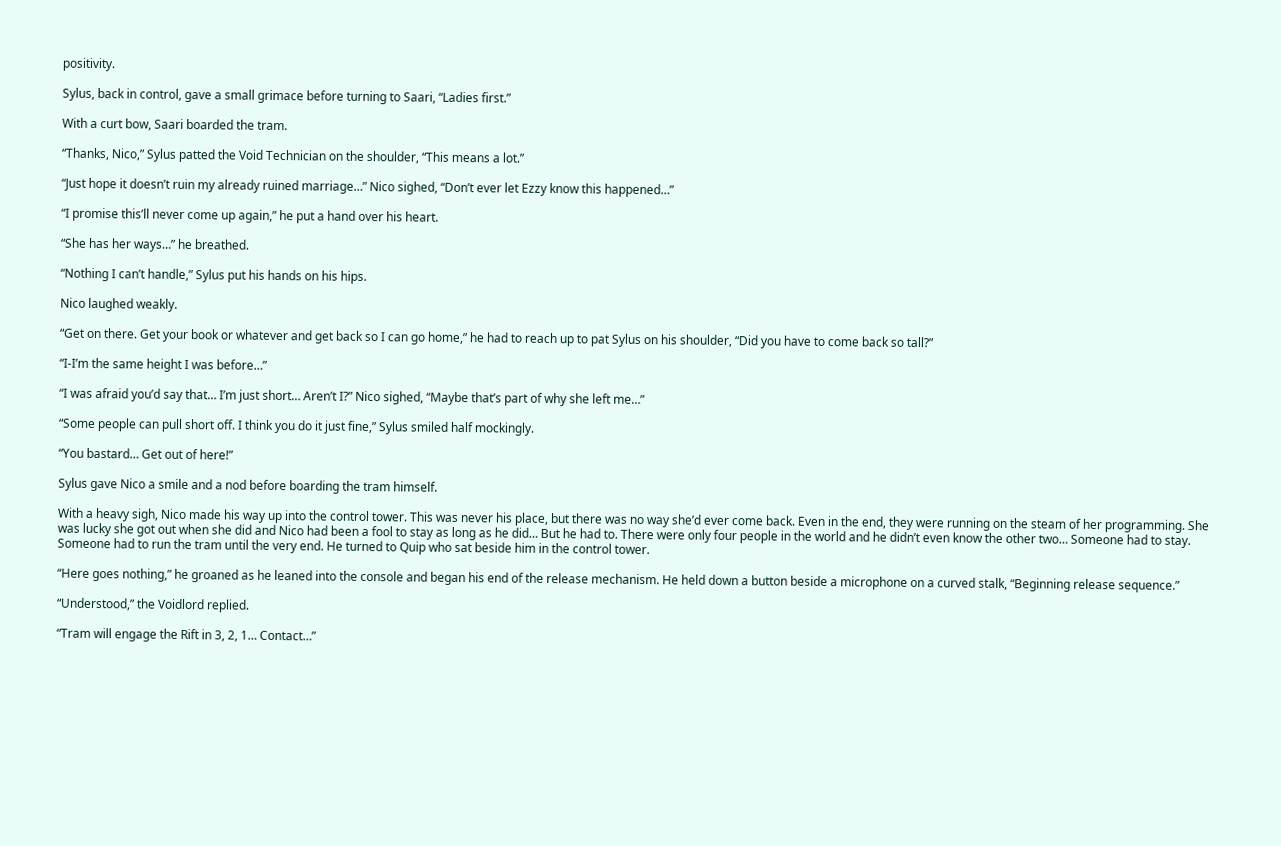positivity.

Sylus, back in control, gave a small grimace before turning to Saari, “Ladies first.”

With a curt bow, Saari boarded the tram.

“Thanks, Nico,” Sylus patted the Void Technician on the shoulder, “This means a lot.”

“Just hope it doesn’t ruin my already ruined marriage…” Nico sighed, “Don’t ever let Ezzy know this happened…”

“I promise this’ll never come up again,” he put a hand over his heart.

“She has her ways…” he breathed.

“Nothing I can’t handle,” Sylus put his hands on his hips.

Nico laughed weakly.

“Get on there. Get your book or whatever and get back so I can go home,” he had to reach up to pat Sylus on his shoulder, “Did you have to come back so tall?”

“I-I’m the same height I was before…”

“I was afraid you’d say that… I’m just short… Aren’t I?” Nico sighed, “Maybe that’s part of why she left me…”

“Some people can pull short off. I think you do it just fine,” Sylus smiled half mockingly.

“You bastard… Get out of here!”

Sylus gave Nico a smile and a nod before boarding the tram himself.

With a heavy sigh, Nico made his way up into the control tower. This was never his place, but there was no way she’d ever come back. Even in the end, they were running on the steam of her programming. She was lucky she got out when she did and Nico had been a fool to stay as long as he did… But he had to. There were only four people in the world and he didn’t even know the other two… Someone had to stay. Someone had to run the tram until the very end. He turned to Quip who sat beside him in the control tower.

“Here goes nothing,” he groaned as he leaned into the console and began his end of the release mechanism. He held down a button beside a microphone on a curved stalk, “Beginning release sequence.”

“Understood,” the Voidlord replied.

“Tram will engage the Rift in 3, 2, 1… Contact…”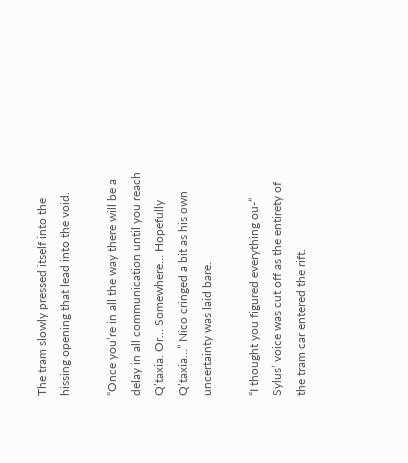The tram slowly pressed itself into the hissing opening that lead into the void.

“Once you’re in all the way there will be a delay in all communication until you reach Q’taxia. Or… Somewhere… Hopefully Q’taxia…” Nico cringed a bit as his own uncertainty was laid bare.

“I thought you figured everything ou-” Sylus’ voice was cut off as the entirety of the tram car entered the rift.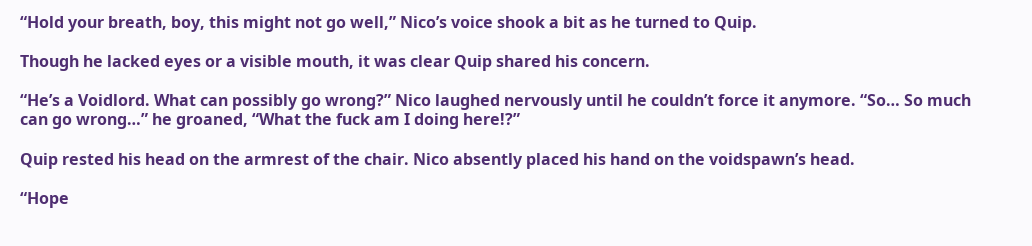“Hold your breath, boy, this might not go well,” Nico’s voice shook a bit as he turned to Quip.

Though he lacked eyes or a visible mouth, it was clear Quip shared his concern.

“He’s a Voidlord. What can possibly go wrong?” Nico laughed nervously until he couldn’t force it anymore. “So… So much can go wrong…” he groaned, “What the fuck am I doing here!?”

Quip rested his head on the armrest of the chair. Nico absently placed his hand on the voidspawn’s head.

“Hope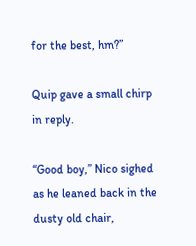for the best, hm?”

Quip gave a small chirp in reply.

“Good boy,” Nico sighed as he leaned back in the dusty old chair,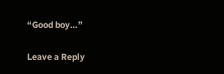“Good boy…”

Leave a Reply